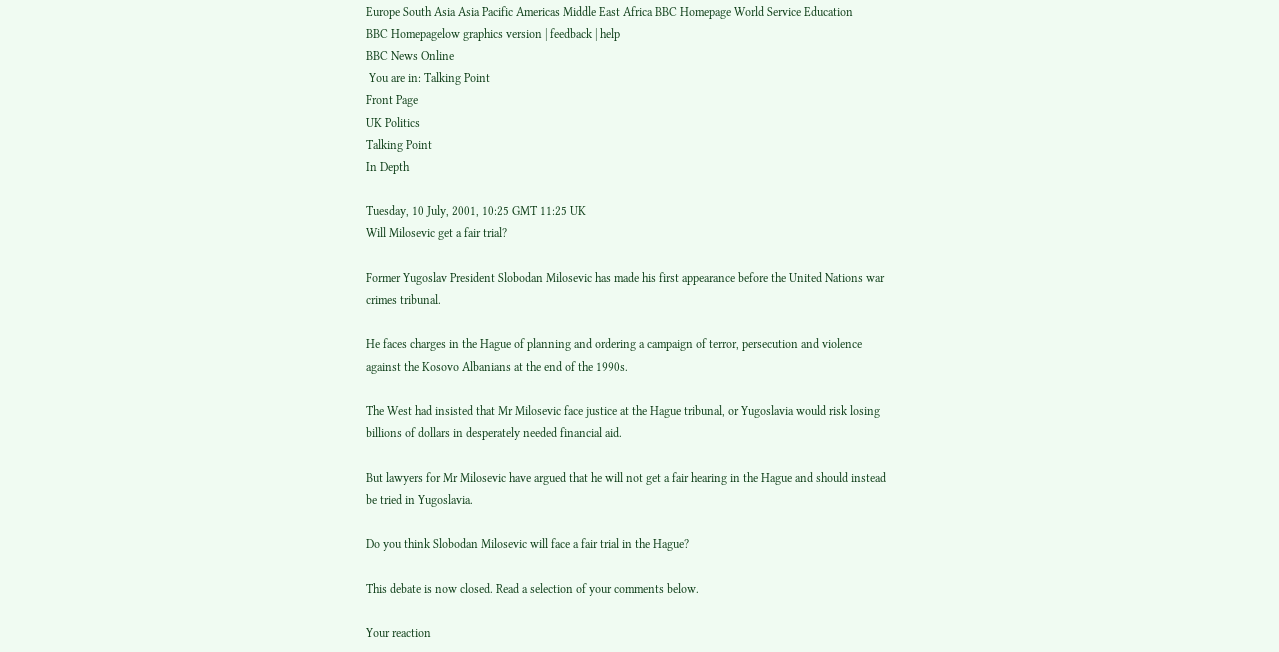Europe South Asia Asia Pacific Americas Middle East Africa BBC Homepage World Service Education
BBC Homepagelow graphics version | feedback | help
BBC News Online
 You are in: Talking Point
Front Page
UK Politics
Talking Point
In Depth

Tuesday, 10 July, 2001, 10:25 GMT 11:25 UK
Will Milosevic get a fair trial?

Former Yugoslav President Slobodan Milosevic has made his first appearance before the United Nations war crimes tribunal.

He faces charges in the Hague of planning and ordering a campaign of terror, persecution and violence against the Kosovo Albanians at the end of the 1990s.

The West had insisted that Mr Milosevic face justice at the Hague tribunal, or Yugoslavia would risk losing billions of dollars in desperately needed financial aid.

But lawyers for Mr Milosevic have argued that he will not get a fair hearing in the Hague and should instead be tried in Yugoslavia.

Do you think Slobodan Milosevic will face a fair trial in the Hague?

This debate is now closed. Read a selection of your comments below.

Your reaction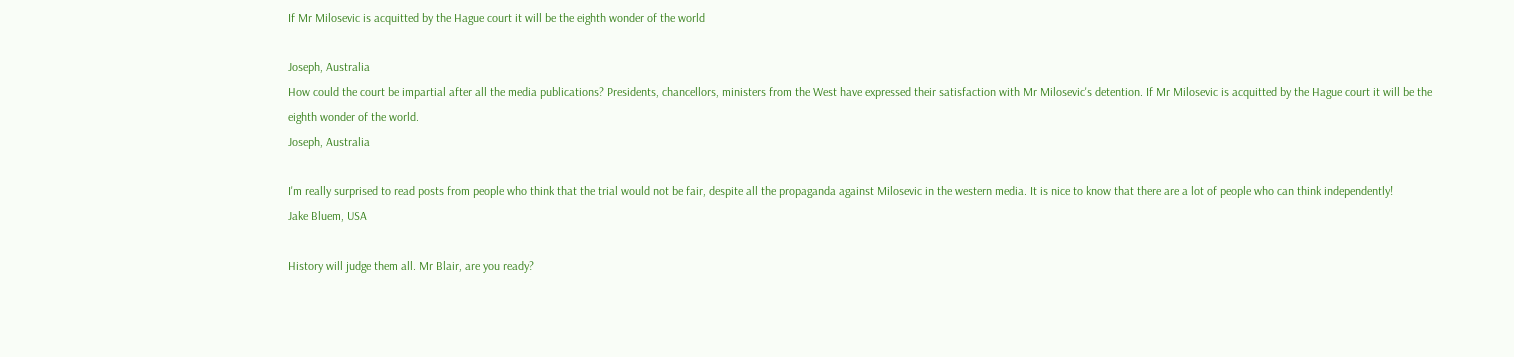If Mr Milosevic is acquitted by the Hague court it will be the eighth wonder of the world

Joseph, Australia
How could the court be impartial after all the media publications? Presidents, chancellors, ministers from the West have expressed their satisfaction with Mr Milosevic's detention. If Mr Milosevic is acquitted by the Hague court it will be the eighth wonder of the world.
Joseph, Australia

I'm really surprised to read posts from people who think that the trial would not be fair, despite all the propaganda against Milosevic in the western media. It is nice to know that there are a lot of people who can think independently!
Jake Bluem, USA

History will judge them all. Mr Blair, are you ready?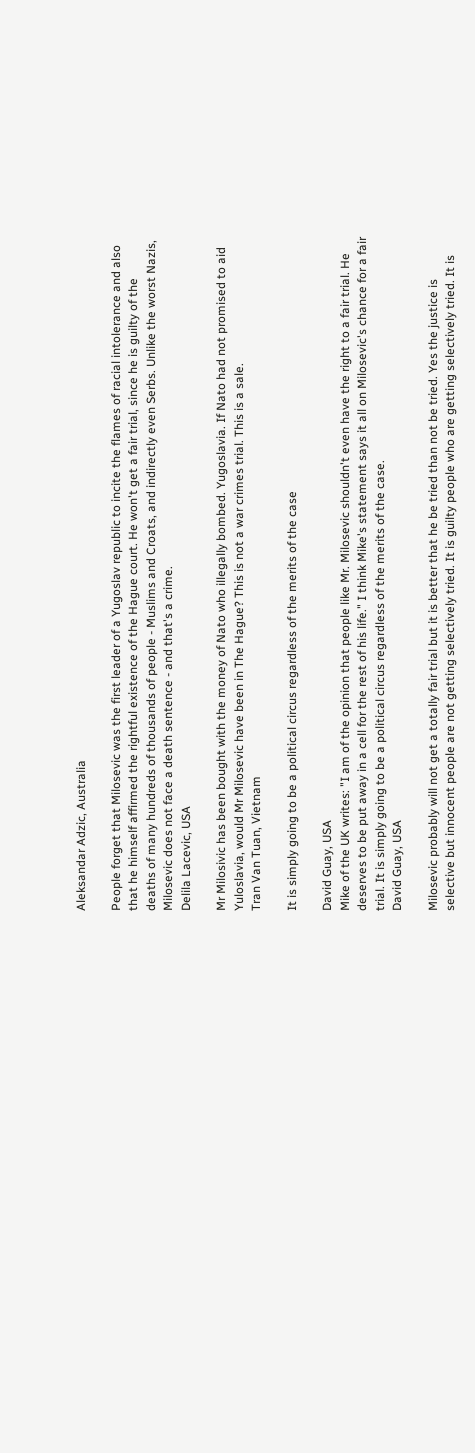Aleksandar Adzic, Australia

People forget that Milosevic was the first leader of a Yugoslav republic to incite the flames of racial intolerance and also that he himself affirmed the rightful existence of the Hague court. He won't get a fair trial, since he is guilty of the deaths of many hundreds of thousands of people - Muslims and Croats, and indirectly even Serbs. Unlike the worst Nazis, Milosevic does not face a death sentence - and that's a crime.
Delila Lacevic, USA

Mr Milosivic has been bought with the money of Nato who illegally bombed. Yugoslavia. If Nato had not promised to aid Yuloslavia, would Mr Milosevic have been in The Hague? This is not a war crimes trial. This is a sale.
Tran Van Tuan, Vietnam

It is simply going to be a political circus regardless of the merits of the case

David Guay, USA
Mike of the UK writes: "I am of the opinion that people like Mr. Milosevic shouldn't even have the right to a fair trial. He deserves to be put away in a cell for the rest of his life." I think Mike's statement says it all on Milosevic's chance for a fair trial. It is simply going to be a political circus regardless of the merits of the case.
David Guay, USA

Milosevic probably will not get a totally fair trial but it is better that he be tried than not be tried. Yes the justice is selective but innocent people are not getting selectively tried. It is guilty people who are getting selectively tried. It is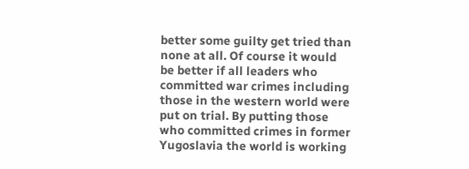better some guilty get tried than none at all. Of course it would be better if all leaders who committed war crimes including those in the western world were put on trial. By putting those who committed crimes in former Yugoslavia the world is working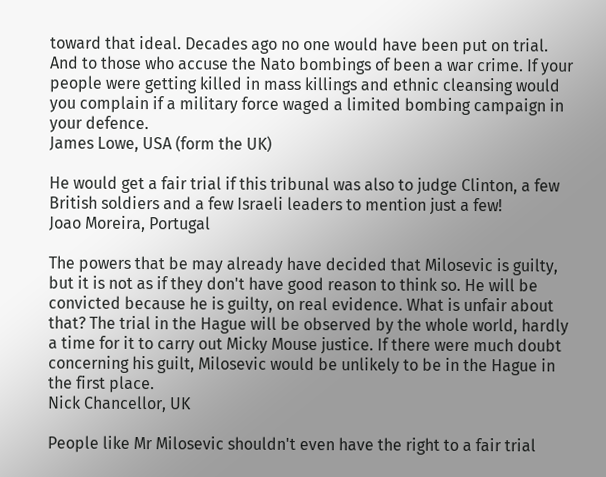toward that ideal. Decades ago no one would have been put on trial. And to those who accuse the Nato bombings of been a war crime. If your people were getting killed in mass killings and ethnic cleansing would you complain if a military force waged a limited bombing campaign in your defence.
James Lowe, USA (form the UK)

He would get a fair trial if this tribunal was also to judge Clinton, a few British soldiers and a few Israeli leaders to mention just a few!
Joao Moreira, Portugal

The powers that be may already have decided that Milosevic is guilty, but it is not as if they don't have good reason to think so. He will be convicted because he is guilty, on real evidence. What is unfair about that? The trial in the Hague will be observed by the whole world, hardly a time for it to carry out Micky Mouse justice. If there were much doubt concerning his guilt, Milosevic would be unlikely to be in the Hague in the first place.
Nick Chancellor, UK

People like Mr Milosevic shouldn't even have the right to a fair trial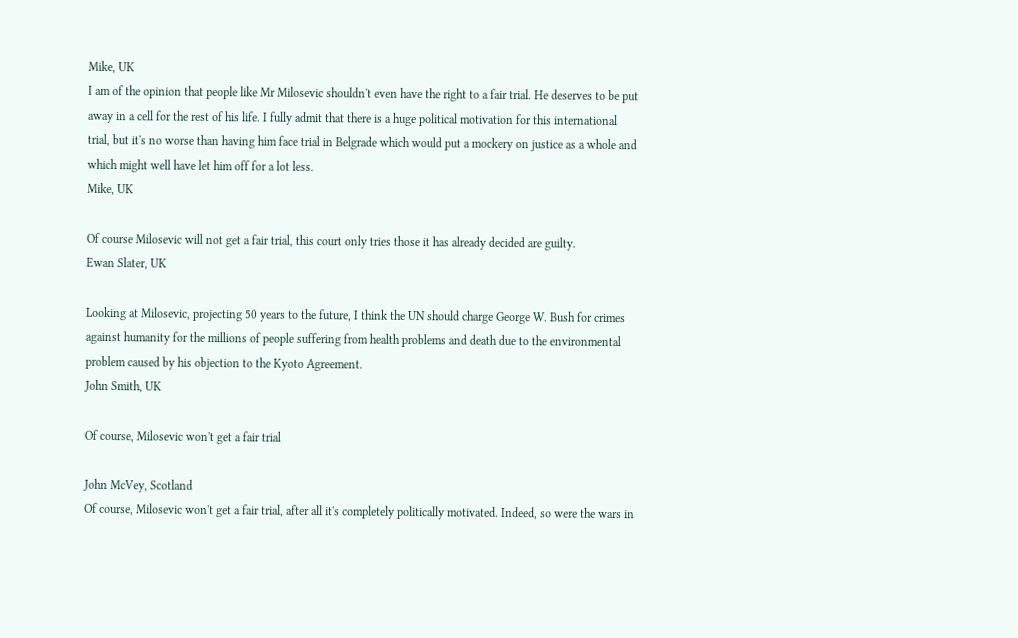Mike, UK
I am of the opinion that people like Mr Milosevic shouldn't even have the right to a fair trial. He deserves to be put away in a cell for the rest of his life. I fully admit that there is a huge political motivation for this international trial, but it's no worse than having him face trial in Belgrade which would put a mockery on justice as a whole and which might well have let him off for a lot less.
Mike, UK

Of course Milosevic will not get a fair trial, this court only tries those it has already decided are guilty.
Ewan Slater, UK

Looking at Milosevic, projecting 50 years to the future, I think the UN should charge George W. Bush for crimes against humanity for the millions of people suffering from health problems and death due to the environmental problem caused by his objection to the Kyoto Agreement.
John Smith, UK

Of course, Milosevic won't get a fair trial

John McVey, Scotland
Of course, Milosevic won't get a fair trial, after all it's completely politically motivated. Indeed, so were the wars in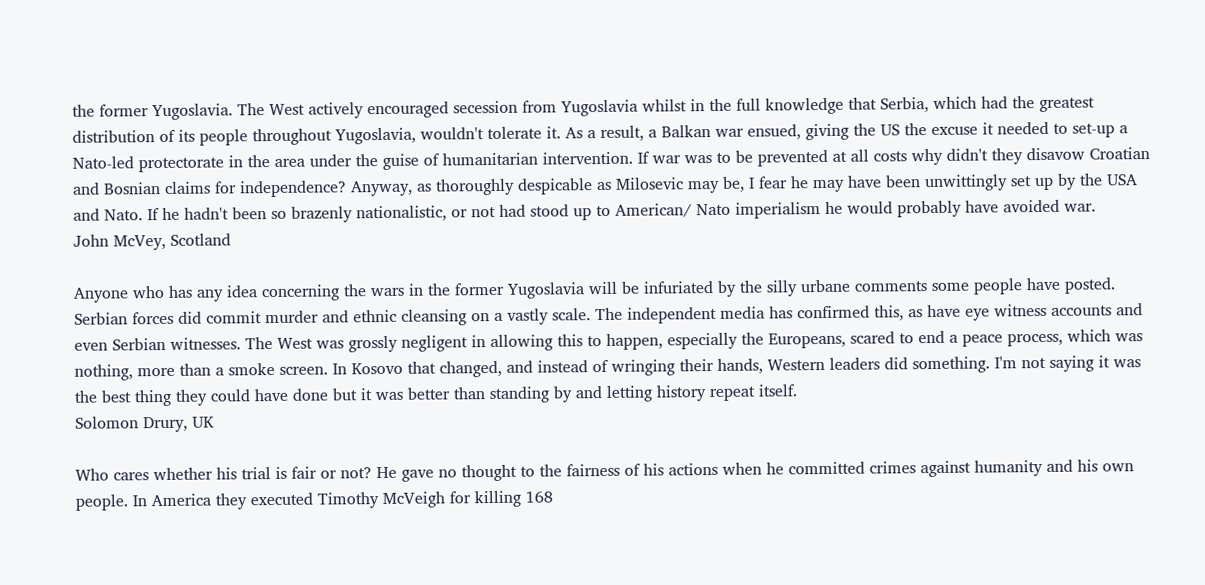the former Yugoslavia. The West actively encouraged secession from Yugoslavia whilst in the full knowledge that Serbia, which had the greatest distribution of its people throughout Yugoslavia, wouldn't tolerate it. As a result, a Balkan war ensued, giving the US the excuse it needed to set-up a Nato-led protectorate in the area under the guise of humanitarian intervention. If war was to be prevented at all costs why didn't they disavow Croatian and Bosnian claims for independence? Anyway, as thoroughly despicable as Milosevic may be, I fear he may have been unwittingly set up by the USA and Nato. If he hadn't been so brazenly nationalistic, or not had stood up to American/ Nato imperialism he would probably have avoided war.
John McVey, Scotland

Anyone who has any idea concerning the wars in the former Yugoslavia will be infuriated by the silly urbane comments some people have posted. Serbian forces did commit murder and ethnic cleansing on a vastly scale. The independent media has confirmed this, as have eye witness accounts and even Serbian witnesses. The West was grossly negligent in allowing this to happen, especially the Europeans, scared to end a peace process, which was nothing, more than a smoke screen. In Kosovo that changed, and instead of wringing their hands, Western leaders did something. I'm not saying it was the best thing they could have done but it was better than standing by and letting history repeat itself.
Solomon Drury, UK

Who cares whether his trial is fair or not? He gave no thought to the fairness of his actions when he committed crimes against humanity and his own people. In America they executed Timothy McVeigh for killing 168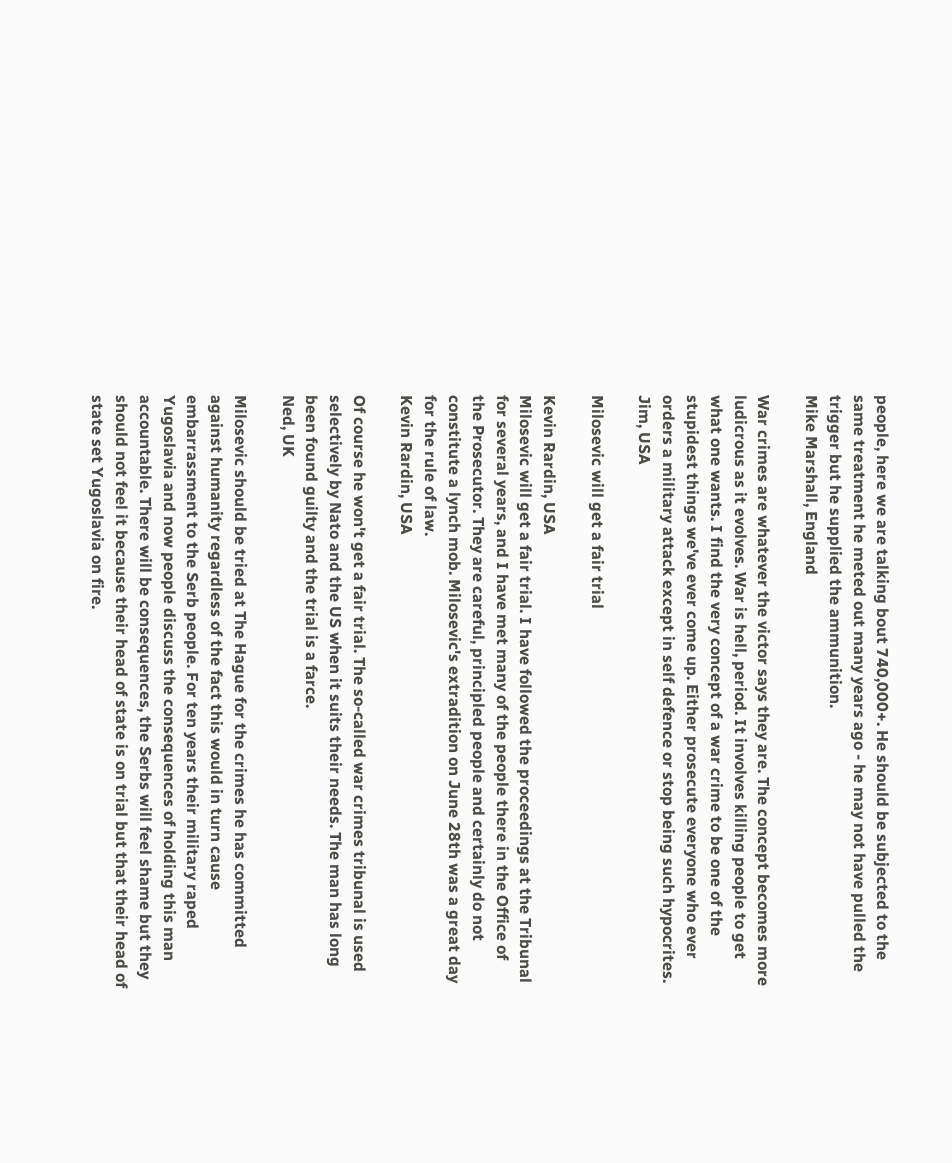people, here we are talking bout 740,000+. He should be subjected to the same treatment he meted out many years ago - he may not have pulled the trigger but he supplied the ammunition.
Mike Marshall, England

War crimes are whatever the victor says they are. The concept becomes more ludicrous as it evolves. War is hell, period. It involves killing people to get what one wants. I find the very concept of a war crime to be one of the stupidest things we've ever come up. Either prosecute everyone who ever orders a military attack except in self defence or stop being such hypocrites.
Jim, USA

Milosevic will get a fair trial

Kevin Rardin, USA
Milosevic will get a fair trial. I have followed the proceedings at the Tribunal for several years, and I have met many of the people there in the Office of the Prosecutor. They are careful, principled people and certainly do not constitute a lynch mob. Milosevic's extradition on June 28th was a great day for the rule of law.
Kevin Rardin, USA

Of course he won't get a fair trial. The so-called war crimes tribunal is used selectively by Nato and the US when it suits their needs. The man has long been found guilty and the trial is a farce.
Ned, UK

Milosevic should be tried at The Hague for the crimes he has committed against humanity regardless of the fact this would in turn cause embarrassment to the Serb people. For ten years their military raped Yugoslavia and now people discuss the consequences of holding this man accountable. There will be consequences, the Serbs will feel shame but they should not feel it because their head of state is on trial but that their head of state set Yugoslavia on fire.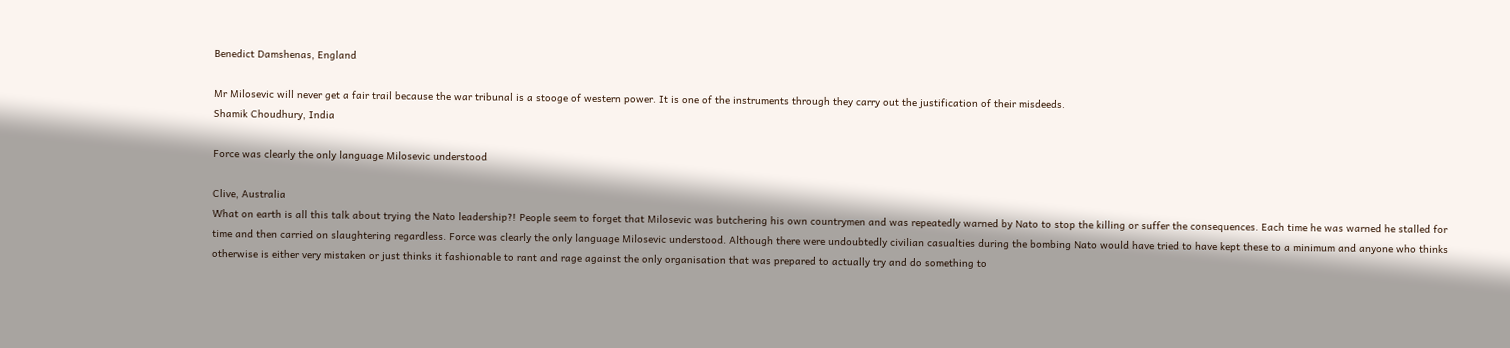Benedict Damshenas, England

Mr Milosevic will never get a fair trail because the war tribunal is a stooge of western power. It is one of the instruments through they carry out the justification of their misdeeds.
Shamik Choudhury, India

Force was clearly the only language Milosevic understood

Clive, Australia
What on earth is all this talk about trying the Nato leadership?! People seem to forget that Milosevic was butchering his own countrymen and was repeatedly warned by Nato to stop the killing or suffer the consequences. Each time he was warned he stalled for time and then carried on slaughtering regardless. Force was clearly the only language Milosevic understood. Although there were undoubtedly civilian casualties during the bombing Nato would have tried to have kept these to a minimum and anyone who thinks otherwise is either very mistaken or just thinks it fashionable to rant and rage against the only organisation that was prepared to actually try and do something to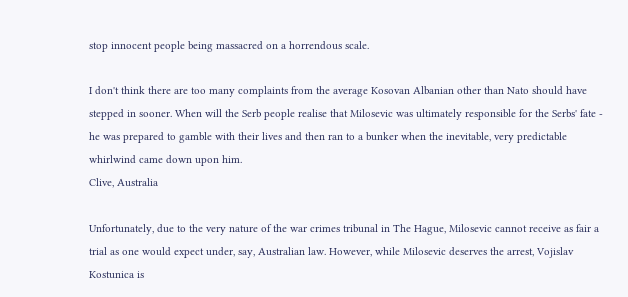stop innocent people being massacred on a horrendous scale.

I don't think there are too many complaints from the average Kosovan Albanian other than Nato should have stepped in sooner. When will the Serb people realise that Milosevic was ultimately responsible for the Serbs' fate - he was prepared to gamble with their lives and then ran to a bunker when the inevitable, very predictable whirlwind came down upon him.
Clive, Australia

Unfortunately, due to the very nature of the war crimes tribunal in The Hague, Milosevic cannot receive as fair a trial as one would expect under, say, Australian law. However, while Milosevic deserves the arrest, Vojislav Kostunica is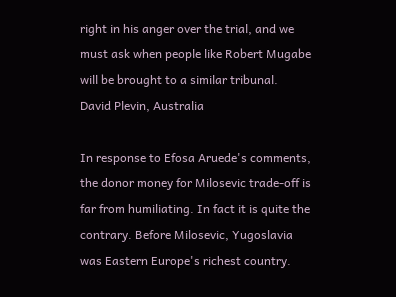right in his anger over the trial, and we must ask when people like Robert Mugabe will be brought to a similar tribunal.
David Plevin, Australia

In response to Efosa Aruede's comments, the donor money for Milosevic trade-off is far from humiliating. In fact it is quite the contrary. Before Milosevic, Yugoslavia was Eastern Europe's richest country.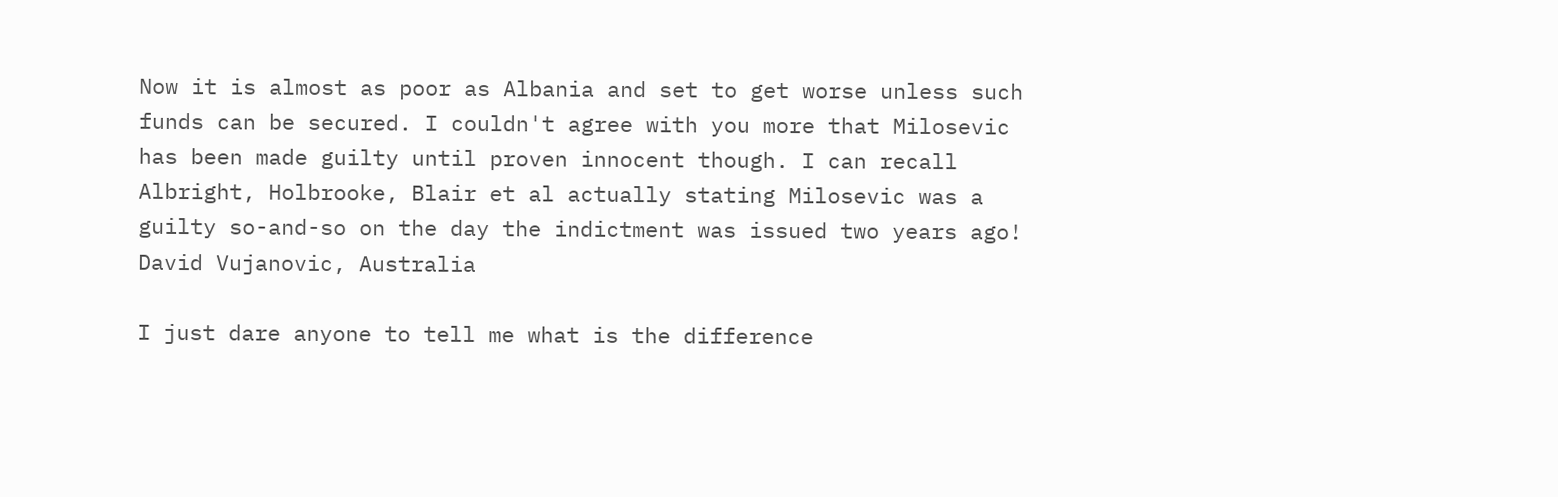Now it is almost as poor as Albania and set to get worse unless such funds can be secured. I couldn't agree with you more that Milosevic has been made guilty until proven innocent though. I can recall Albright, Holbrooke, Blair et al actually stating Milosevic was a guilty so-and-so on the day the indictment was issued two years ago!
David Vujanovic, Australia

I just dare anyone to tell me what is the difference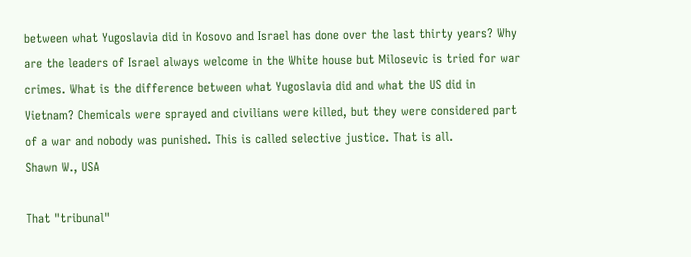between what Yugoslavia did in Kosovo and Israel has done over the last thirty years? Why are the leaders of Israel always welcome in the White house but Milosevic is tried for war crimes. What is the difference between what Yugoslavia did and what the US did in Vietnam? Chemicals were sprayed and civilians were killed, but they were considered part of a war and nobody was punished. This is called selective justice. That is all.
Shawn W., USA

That "tribunal"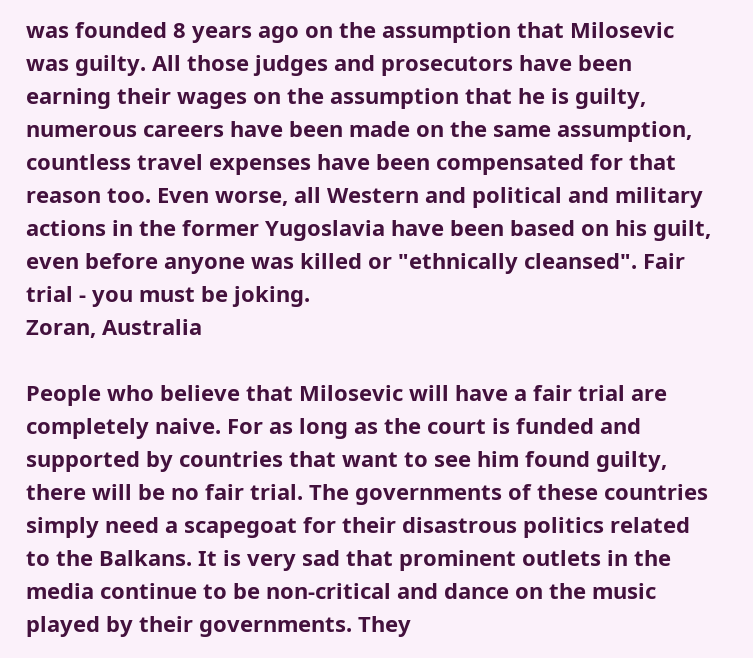was founded 8 years ago on the assumption that Milosevic was guilty. All those judges and prosecutors have been earning their wages on the assumption that he is guilty, numerous careers have been made on the same assumption, countless travel expenses have been compensated for that reason too. Even worse, all Western and political and military actions in the former Yugoslavia have been based on his guilt, even before anyone was killed or "ethnically cleansed". Fair trial - you must be joking.
Zoran, Australia

People who believe that Milosevic will have a fair trial are completely naive. For as long as the court is funded and supported by countries that want to see him found guilty, there will be no fair trial. The governments of these countries simply need a scapegoat for their disastrous politics related to the Balkans. It is very sad that prominent outlets in the media continue to be non-critical and dance on the music played by their governments. They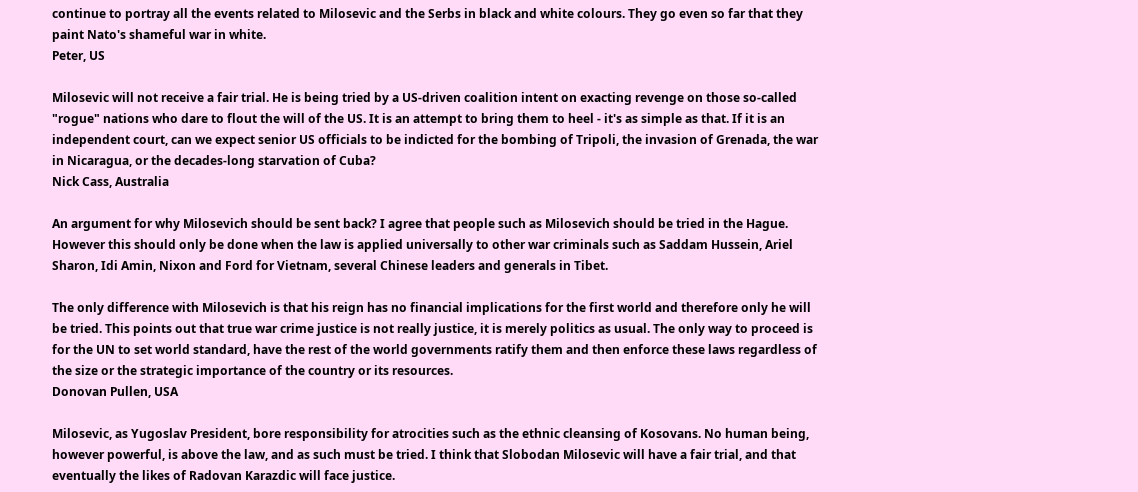continue to portray all the events related to Milosevic and the Serbs in black and white colours. They go even so far that they paint Nato's shameful war in white.
Peter, US

Milosevic will not receive a fair trial. He is being tried by a US-driven coalition intent on exacting revenge on those so-called "rogue" nations who dare to flout the will of the US. It is an attempt to bring them to heel - it's as simple as that. If it is an independent court, can we expect senior US officials to be indicted for the bombing of Tripoli, the invasion of Grenada, the war in Nicaragua, or the decades-long starvation of Cuba?
Nick Cass, Australia

An argument for why Milosevich should be sent back? I agree that people such as Milosevich should be tried in the Hague. However this should only be done when the law is applied universally to other war criminals such as Saddam Hussein, Ariel Sharon, Idi Amin, Nixon and Ford for Vietnam, several Chinese leaders and generals in Tibet.

The only difference with Milosevich is that his reign has no financial implications for the first world and therefore only he will be tried. This points out that true war crime justice is not really justice, it is merely politics as usual. The only way to proceed is for the UN to set world standard, have the rest of the world governments ratify them and then enforce these laws regardless of the size or the strategic importance of the country or its resources.
Donovan Pullen, USA

Milosevic, as Yugoslav President, bore responsibility for atrocities such as the ethnic cleansing of Kosovans. No human being, however powerful, is above the law, and as such must be tried. I think that Slobodan Milosevic will have a fair trial, and that eventually the likes of Radovan Karazdic will face justice.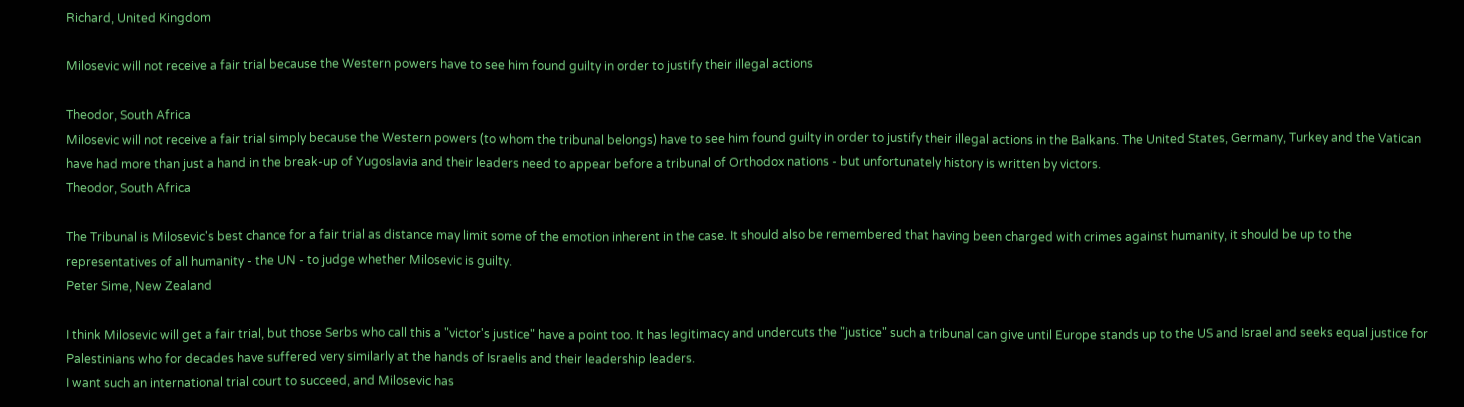Richard, United Kingdom

Milosevic will not receive a fair trial because the Western powers have to see him found guilty in order to justify their illegal actions

Theodor, South Africa
Milosevic will not receive a fair trial simply because the Western powers (to whom the tribunal belongs) have to see him found guilty in order to justify their illegal actions in the Balkans. The United States, Germany, Turkey and the Vatican have had more than just a hand in the break-up of Yugoslavia and their leaders need to appear before a tribunal of Orthodox nations - but unfortunately history is written by victors.
Theodor, South Africa

The Tribunal is Milosevic's best chance for a fair trial as distance may limit some of the emotion inherent in the case. It should also be remembered that having been charged with crimes against humanity, it should be up to the representatives of all humanity - the UN - to judge whether Milosevic is guilty.
Peter Sime, New Zealand

I think Milosevic will get a fair trial, but those Serbs who call this a "victor's justice" have a point too. It has legitimacy and undercuts the "justice" such a tribunal can give until Europe stands up to the US and Israel and seeks equal justice for Palestinians who for decades have suffered very similarly at the hands of Israelis and their leadership leaders.
I want such an international trial court to succeed, and Milosevic has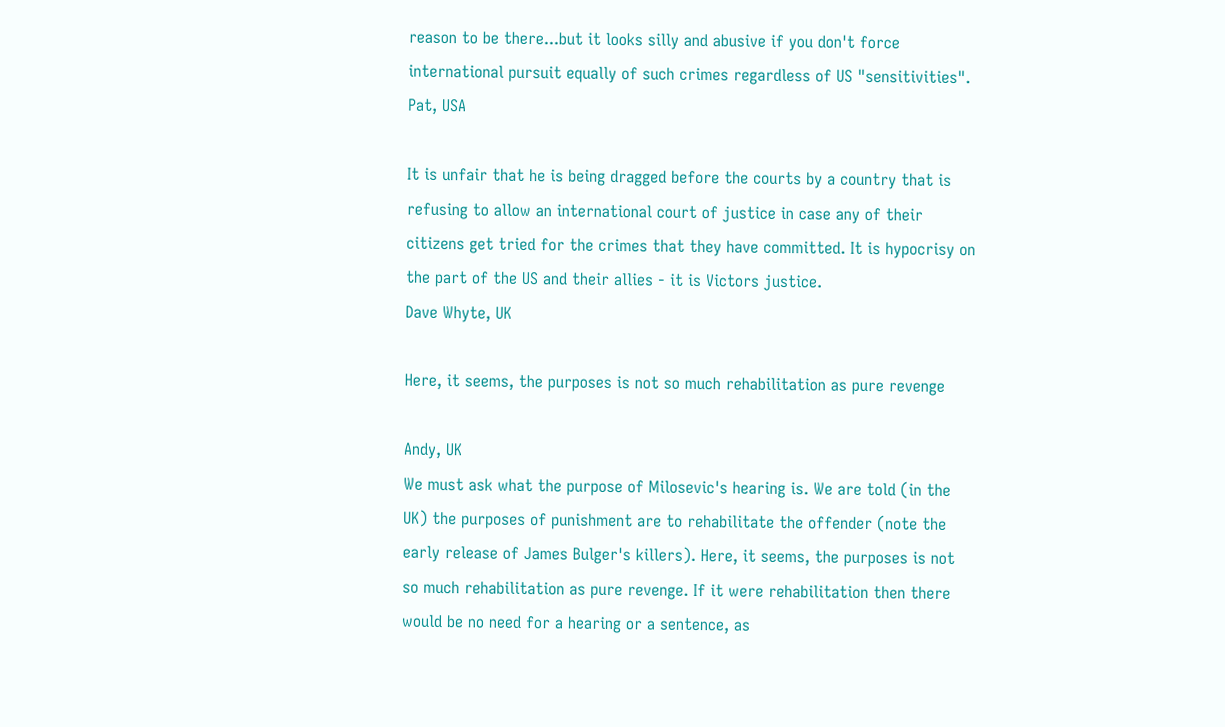reason to be there...but it looks silly and abusive if you don't force international pursuit equally of such crimes regardless of US "sensitivities".
Pat, USA

It is unfair that he is being dragged before the courts by a country that is refusing to allow an international court of justice in case any of their citizens get tried for the crimes that they have committed. It is hypocrisy on the part of the US and their allies - it is Victors justice.
Dave Whyte, UK

Here, it seems, the purposes is not so much rehabilitation as pure revenge

Andy, UK
We must ask what the purpose of Milosevic's hearing is. We are told (in the UK) the purposes of punishment are to rehabilitate the offender (note the early release of James Bulger's killers). Here, it seems, the purposes is not so much rehabilitation as pure revenge. If it were rehabilitation then there would be no need for a hearing or a sentence, as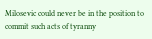Milosevic could never be in the position to commit such acts of tyranny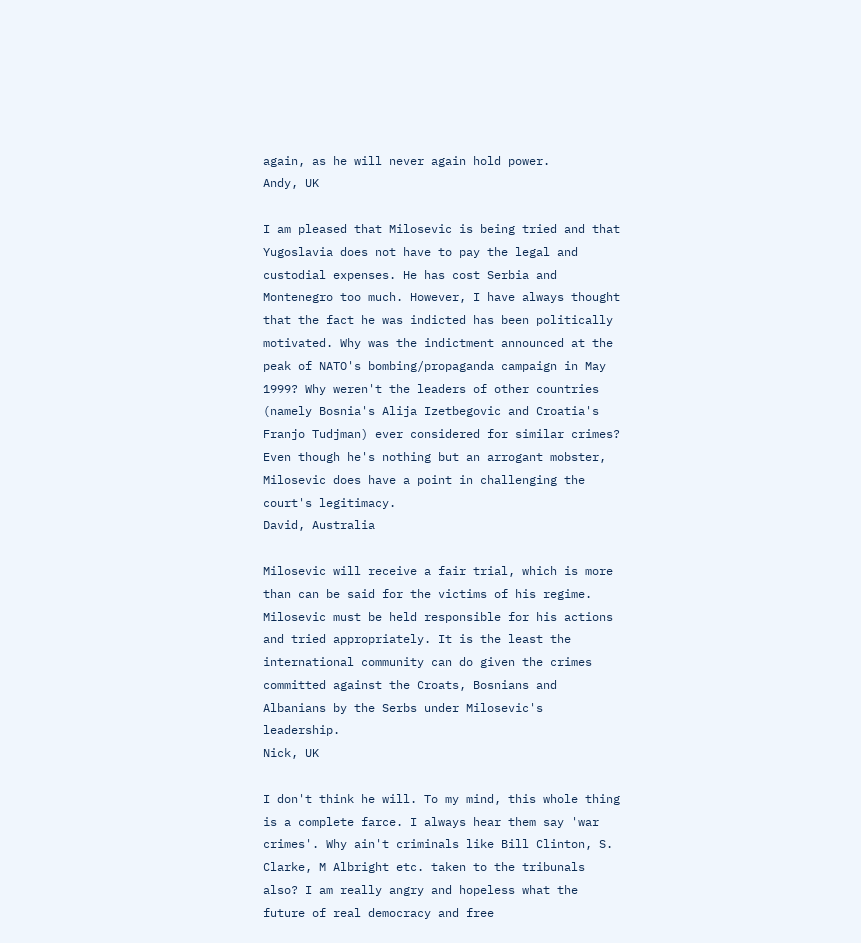again, as he will never again hold power.
Andy, UK

I am pleased that Milosevic is being tried and that Yugoslavia does not have to pay the legal and custodial expenses. He has cost Serbia and Montenegro too much. However, I have always thought that the fact he was indicted has been politically motivated. Why was the indictment announced at the peak of NATO's bombing/propaganda campaign in May 1999? Why weren't the leaders of other countries (namely Bosnia's Alija Izetbegovic and Croatia's Franjo Tudjman) ever considered for similar crimes? Even though he's nothing but an arrogant mobster, Milosevic does have a point in challenging the court's legitimacy.
David, Australia

Milosevic will receive a fair trial, which is more than can be said for the victims of his regime. Milosevic must be held responsible for his actions and tried appropriately. It is the least the international community can do given the crimes committed against the Croats, Bosnians and Albanians by the Serbs under Milosevic's leadership.
Nick, UK

I don't think he will. To my mind, this whole thing is a complete farce. I always hear them say 'war crimes'. Why ain't criminals like Bill Clinton, S. Clarke, M Albright etc. taken to the tribunals also? I am really angry and hopeless what the future of real democracy and free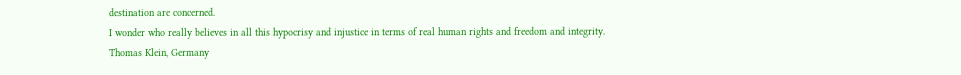destination are concerned.
I wonder who really believes in all this hypocrisy and injustice in terms of real human rights and freedom and integrity.
Thomas Klein, Germany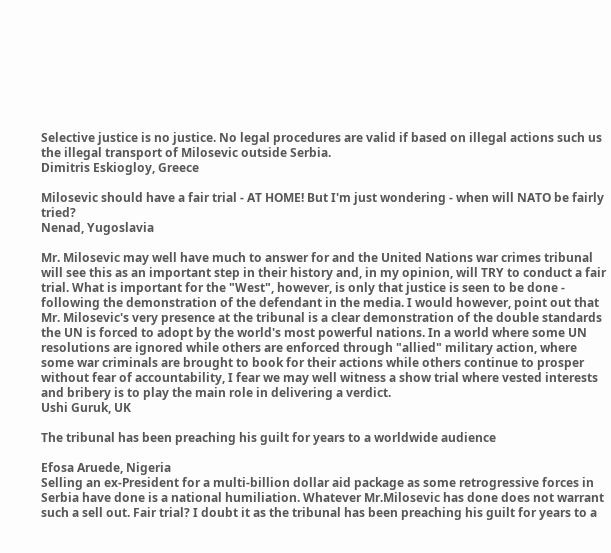Selective justice is no justice. No legal procedures are valid if based on illegal actions such us the illegal transport of Milosevic outside Serbia.
Dimitris Eskiogloy, Greece

Milosevic should have a fair trial - AT HOME! But I'm just wondering - when will NATO be fairly tried?
Nenad, Yugoslavia

Mr. Milosevic may well have much to answer for and the United Nations war crimes tribunal will see this as an important step in their history and, in my opinion, will TRY to conduct a fair trial. What is important for the "West", however, is only that justice is seen to be done - following the demonstration of the defendant in the media. I would however, point out that Mr. Milosevic's very presence at the tribunal is a clear demonstration of the double standards the UN is forced to adopt by the world's most powerful nations. In a world where some UN resolutions are ignored while others are enforced through "allied" military action, where some war criminals are brought to book for their actions while others continue to prosper without fear of accountability, I fear we may well witness a show trial where vested interests and bribery is to play the main role in delivering a verdict.
Ushi Guruk, UK

The tribunal has been preaching his guilt for years to a worldwide audience

Efosa Aruede, Nigeria
Selling an ex-President for a multi-billion dollar aid package as some retrogressive forces in Serbia have done is a national humiliation. Whatever Mr.Milosevic has done does not warrant such a sell out. Fair trial? I doubt it as the tribunal has been preaching his guilt for years to a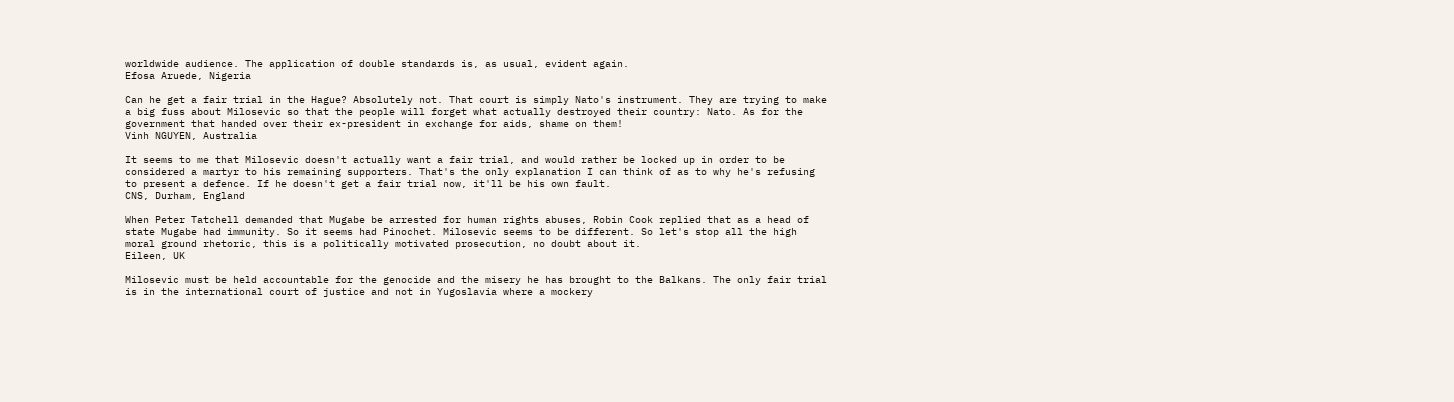worldwide audience. The application of double standards is, as usual, evident again.
Efosa Aruede, Nigeria

Can he get a fair trial in the Hague? Absolutely not. That court is simply Nato's instrument. They are trying to make a big fuss about Milosevic so that the people will forget what actually destroyed their country: Nato. As for the government that handed over their ex-president in exchange for aids, shame on them!
Vinh NGUYEN, Australia

It seems to me that Milosevic doesn't actually want a fair trial, and would rather be locked up in order to be considered a martyr to his remaining supporters. That's the only explanation I can think of as to why he's refusing to present a defence. If he doesn't get a fair trial now, it'll be his own fault.
CNS, Durham, England

When Peter Tatchell demanded that Mugabe be arrested for human rights abuses, Robin Cook replied that as a head of state Mugabe had immunity. So it seems had Pinochet. Milosevic seems to be different. So let's stop all the high moral ground rhetoric, this is a politically motivated prosecution, no doubt about it.
Eileen, UK

Milosevic must be held accountable for the genocide and the misery he has brought to the Balkans. The only fair trial is in the international court of justice and not in Yugoslavia where a mockery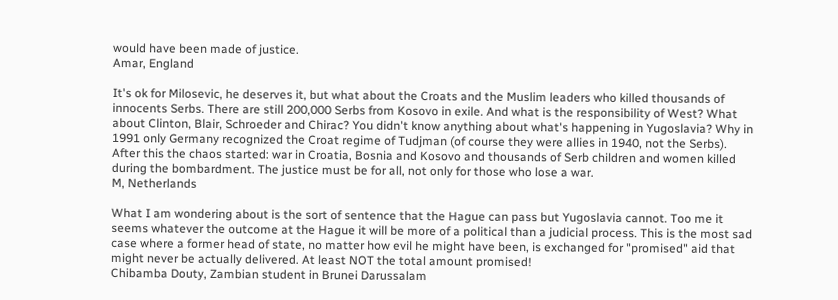would have been made of justice.
Amar, England

It's ok for Milosevic, he deserves it, but what about the Croats and the Muslim leaders who killed thousands of innocents Serbs. There are still 200,000 Serbs from Kosovo in exile. And what is the responsibility of West? What about Clinton, Blair, Schroeder and Chirac? You didn't know anything about what's happening in Yugoslavia? Why in 1991 only Germany recognized the Croat regime of Tudjman (of course they were allies in 1940, not the Serbs). After this the chaos started: war in Croatia, Bosnia and Kosovo and thousands of Serb children and women killed during the bombardment. The justice must be for all, not only for those who lose a war.
M, Netherlands

What I am wondering about is the sort of sentence that the Hague can pass but Yugoslavia cannot. Too me it seems whatever the outcome at the Hague it will be more of a political than a judicial process. This is the most sad case where a former head of state, no matter how evil he might have been, is exchanged for "promised" aid that might never be actually delivered. At least NOT the total amount promised!
Chibamba Douty, Zambian student in Brunei Darussalam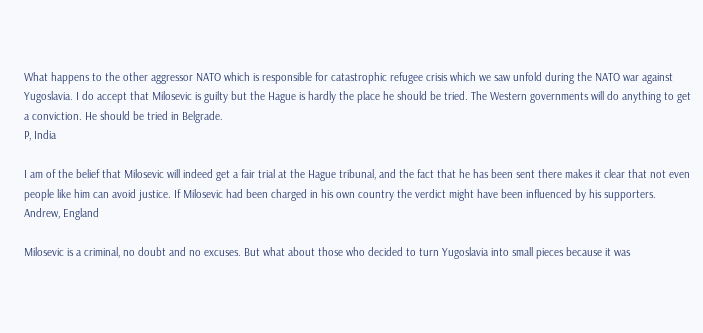What happens to the other aggressor NATO which is responsible for catastrophic refugee crisis which we saw unfold during the NATO war against Yugoslavia. I do accept that Milosevic is guilty but the Hague is hardly the place he should be tried. The Western governments will do anything to get a conviction. He should be tried in Belgrade.
P, India

I am of the belief that Milosevic will indeed get a fair trial at the Hague tribunal, and the fact that he has been sent there makes it clear that not even people like him can avoid justice. If Milosevic had been charged in his own country the verdict might have been influenced by his supporters.
Andrew, England

Milosevic is a criminal, no doubt and no excuses. But what about those who decided to turn Yugoslavia into small pieces because it was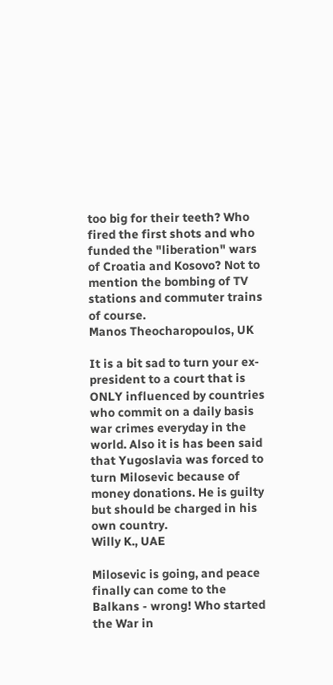too big for their teeth? Who fired the first shots and who funded the "liberation" wars of Croatia and Kosovo? Not to mention the bombing of TV stations and commuter trains of course.
Manos Theocharopoulos, UK

It is a bit sad to turn your ex-president to a court that is ONLY influenced by countries who commit on a daily basis war crimes everyday in the world. Also it is has been said that Yugoslavia was forced to turn Milosevic because of money donations. He is guilty but should be charged in his own country.
Willy K., UAE

Milosevic is going, and peace finally can come to the Balkans - wrong! Who started the War in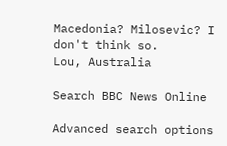Macedonia? Milosevic? I don't think so.
Lou, Australia

Search BBC News Online

Advanced search options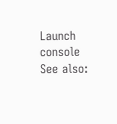Launch console
See also: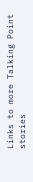Links to more Talking Point stories